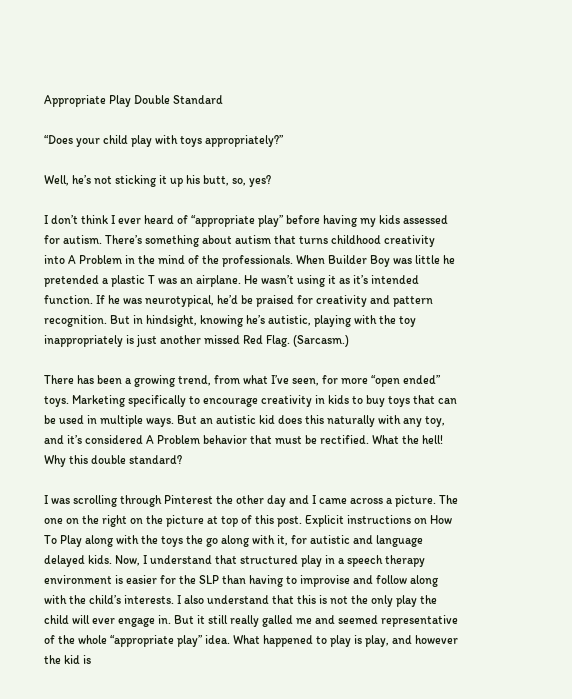Appropriate Play Double Standard

“Does your child play with toys appropriately?”

Well, he’s not sticking it up his butt, so, yes?

I don’t think I ever heard of “appropriate play” before having my kids assessed for autism. There’s something about autism that turns childhood creativity into A Problem in the mind of the professionals. When Builder Boy was little he pretended a plastic T was an airplane. He wasn’t using it as it’s intended function. If he was neurotypical, he’d be praised for creativity and pattern recognition. But in hindsight, knowing he’s autistic, playing with the toy inappropriately is just another missed Red Flag. (Sarcasm.)

There has been a growing trend, from what I’ve seen, for more “open ended” toys. Marketing specifically to encourage creativity in kids to buy toys that can be used in multiple ways. But an autistic kid does this naturally with any toy, and it’s considered A Problem behavior that must be rectified. What the hell! Why this double standard?

I was scrolling through Pinterest the other day and I came across a picture. The one on the right on the picture at top of this post. Explicit instructions on How To Play along with the toys the go along with it, for autistic and language delayed kids. Now, I understand that structured play in a speech therapy environment is easier for the SLP than having to improvise and follow along with the child’s interests. I also understand that this is not the only play the child will ever engage in. But it still really galled me and seemed representative of the whole “appropriate play” idea. What happened to play is play, and however the kid is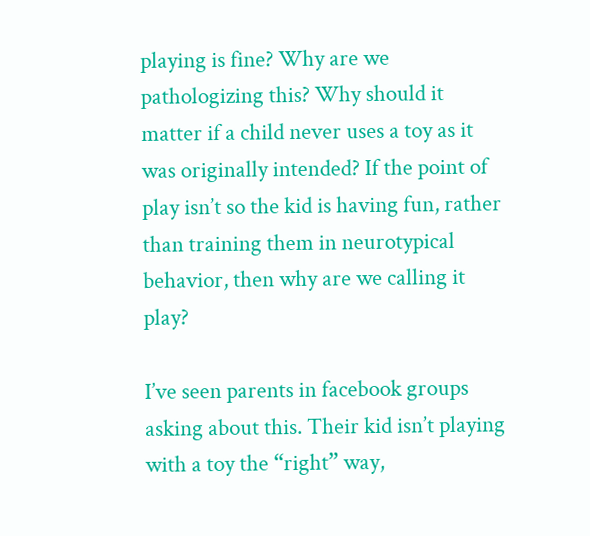playing is fine? Why are we pathologizing this? Why should it matter if a child never uses a toy as it was originally intended? If the point of play isn’t so the kid is having fun, rather than training them in neurotypical behavior, then why are we calling it play?

I’ve seen parents in facebook groups asking about this. Their kid isn’t playing with a toy the “right” way,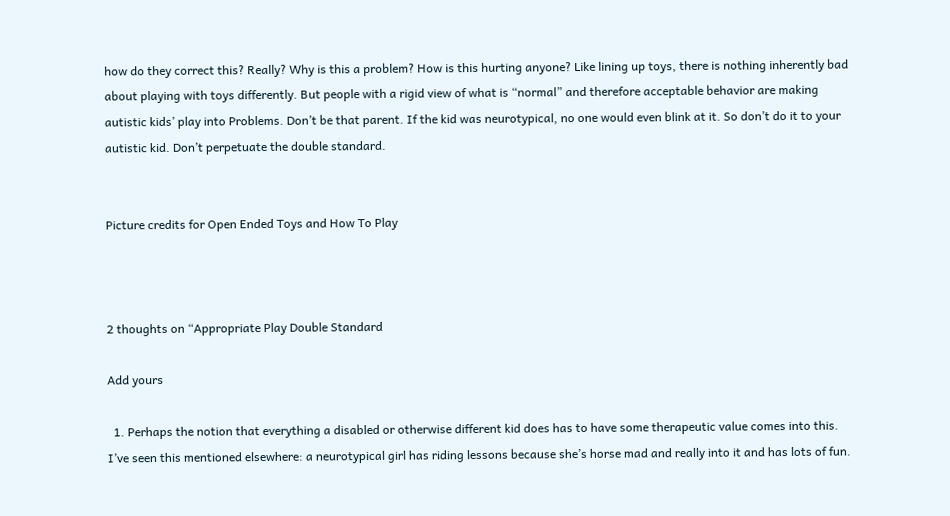how do they correct this? Really? Why is this a problem? How is this hurting anyone? Like lining up toys, there is nothing inherently bad about playing with toys differently. But people with a rigid view of what is “normal” and therefore acceptable behavior are making autistic kids’ play into Problems. Don’t be that parent. If the kid was neurotypical, no one would even blink at it. So don’t do it to your autistic kid. Don’t perpetuate the double standard.


Picture credits for Open Ended Toys and How To Play



2 thoughts on “Appropriate Play Double Standard

Add yours

  1. Perhaps the notion that everything a disabled or otherwise different kid does has to have some therapeutic value comes into this. I’ve seen this mentioned elsewhere: a neurotypical girl has riding lessons because she’s horse mad and really into it and has lots of fun.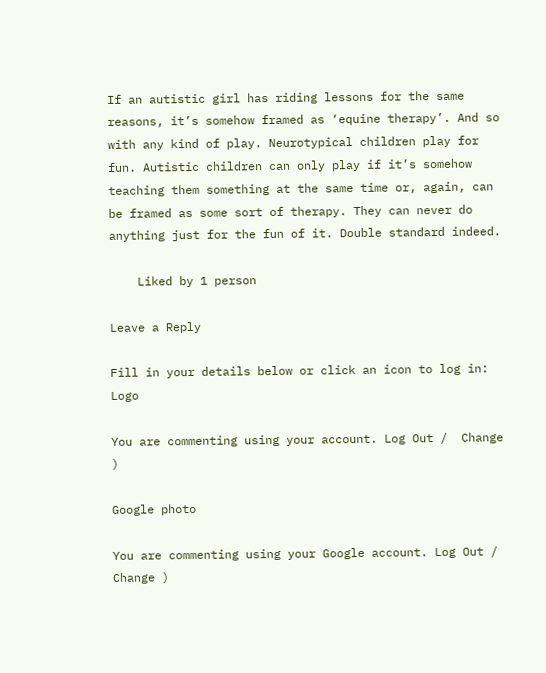If an autistic girl has riding lessons for the same reasons, it’s somehow framed as ‘equine therapy’. And so with any kind of play. Neurotypical children play for fun. Autistic children can only play if it’s somehow teaching them something at the same time or, again, can be framed as some sort of therapy. They can never do anything just for the fun of it. Double standard indeed.

    Liked by 1 person

Leave a Reply

Fill in your details below or click an icon to log in: Logo

You are commenting using your account. Log Out /  Change )

Google photo

You are commenting using your Google account. Log Out /  Change )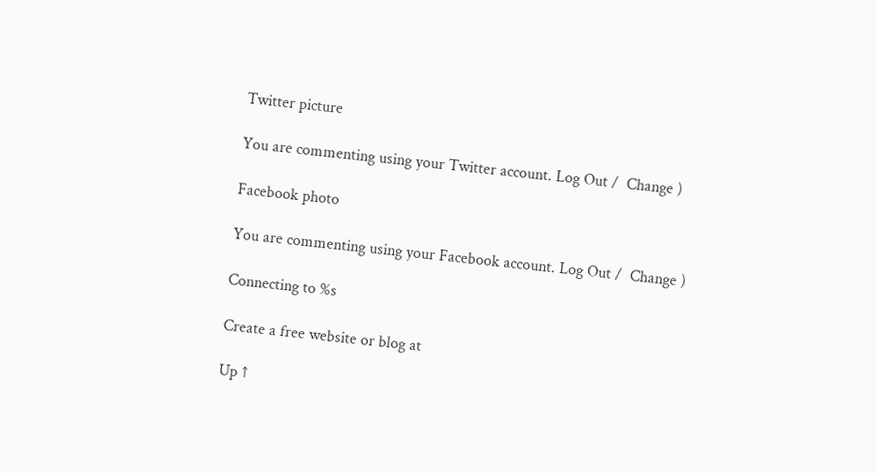Twitter picture

You are commenting using your Twitter account. Log Out /  Change )

Facebook photo

You are commenting using your Facebook account. Log Out /  Change )

Connecting to %s

Create a free website or blog at

Up ↑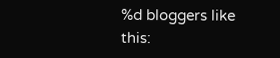%d bloggers like this: